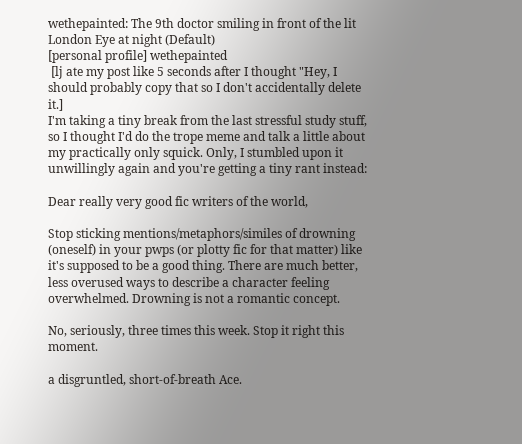wethepainted: The 9th doctor smiling in front of the lit London Eye at night (Default)
[personal profile] wethepainted
 [lj ate my post like 5 seconds after I thought "Hey, I should probably copy that so I don't accidentally delete it.]
I'm taking a tiny break from the last stressful study stuff, so I thought I'd do the trope meme and talk a little about my practically only squick. Only, I stumbled upon it unwillingly again and you're getting a tiny rant instead:

Dear really very good fic writers of the world,

Stop sticking mentions/metaphors/similes of drowning (oneself) in your pwps (or plotty fic for that matter) like it's supposed to be a good thing. There are much better, less overused ways to describe a character feeling overwhelmed. Drowning is not a romantic concept.

No, seriously, three times this week. Stop it right this moment.

a disgruntled, short-of-breath Ace.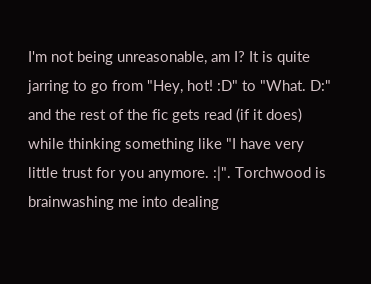I'm not being unreasonable, am I? It is quite jarring to go from "Hey, hot! :D" to "What. D:" and the rest of the fic gets read (if it does) while thinking something like "I have very little trust for you anymore. :|". Torchwood is brainwashing me into dealing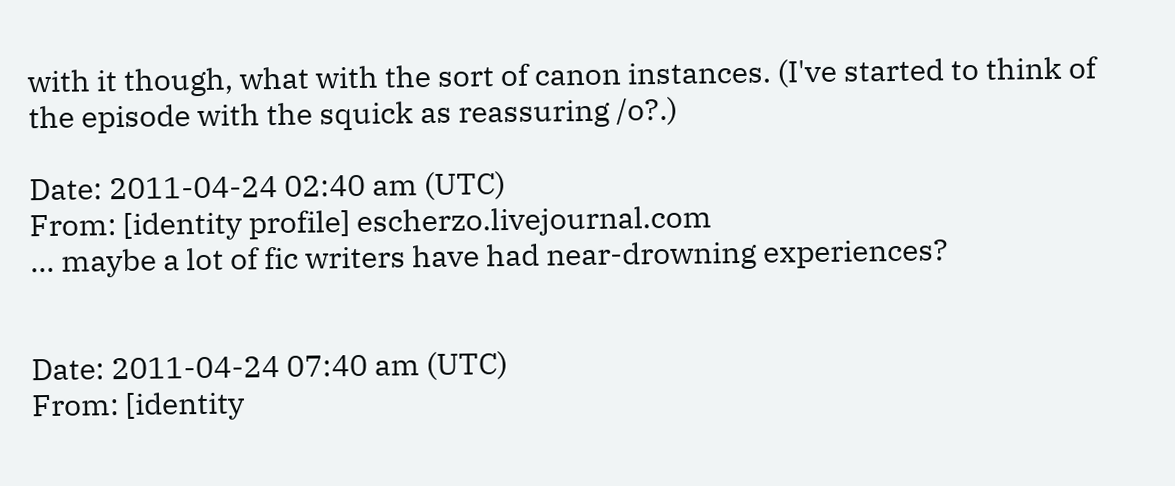with it though, what with the sort of canon instances. (I've started to think of the episode with the squick as reassuring /o?.)

Date: 2011-04-24 02:40 am (UTC)
From: [identity profile] escherzo.livejournal.com
... maybe a lot of fic writers have had near-drowning experiences?


Date: 2011-04-24 07:40 am (UTC)
From: [identity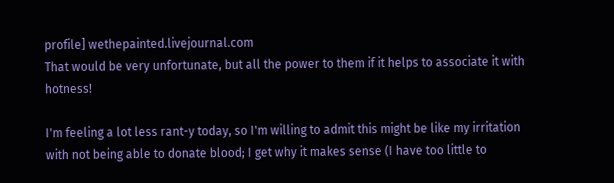profile] wethepainted.livejournal.com
That would be very unfortunate, but all the power to them if it helps to associate it with hotness!

I'm feeling a lot less rant-y today, so I'm willing to admit this might be like my irritation with not being able to donate blood; I get why it makes sense (I have too little to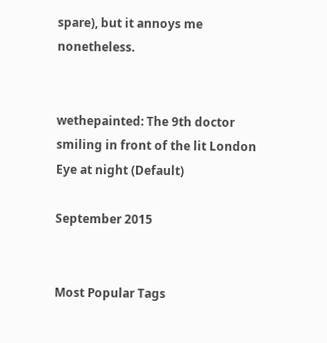spare), but it annoys me nonetheless.


wethepainted: The 9th doctor smiling in front of the lit London Eye at night (Default)

September 2015


Most Popular Tags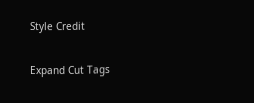Style Credit

Expand Cut Tags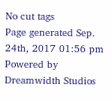No cut tags
Page generated Sep. 24th, 2017 01:56 pm
Powered by Dreamwidth Studios